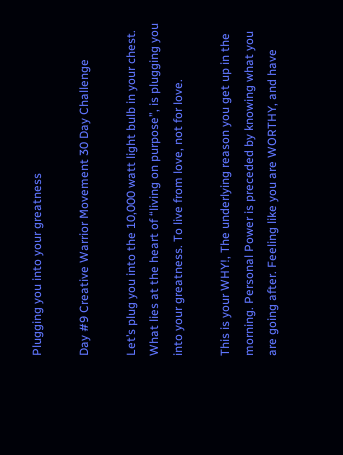Plugging you into your greatness

Day #9 Creative Warrior Movement 30 Day Challenge

Let’s plug you into the 10,000 watt light bulb in your chest. What lies at the heart of “living on purpose”, is plugging you into your greatness. To live from love, not for love.

This is your WHY!, The underlying reason you get up in the morning. Personal Power is preceded by knowing what you are going after. Feeling like you are WORTHY, and have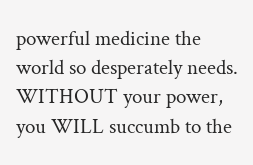powerful medicine the world so desperately needs.
WITHOUT your power, you WILL succumb to the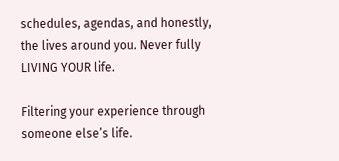schedules, agendas, and honestly, the lives around you. Never fully LIVING YOUR life.

Filtering your experience through someone else’s life.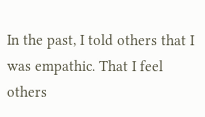In the past, I told others that I was empathic. That I feel others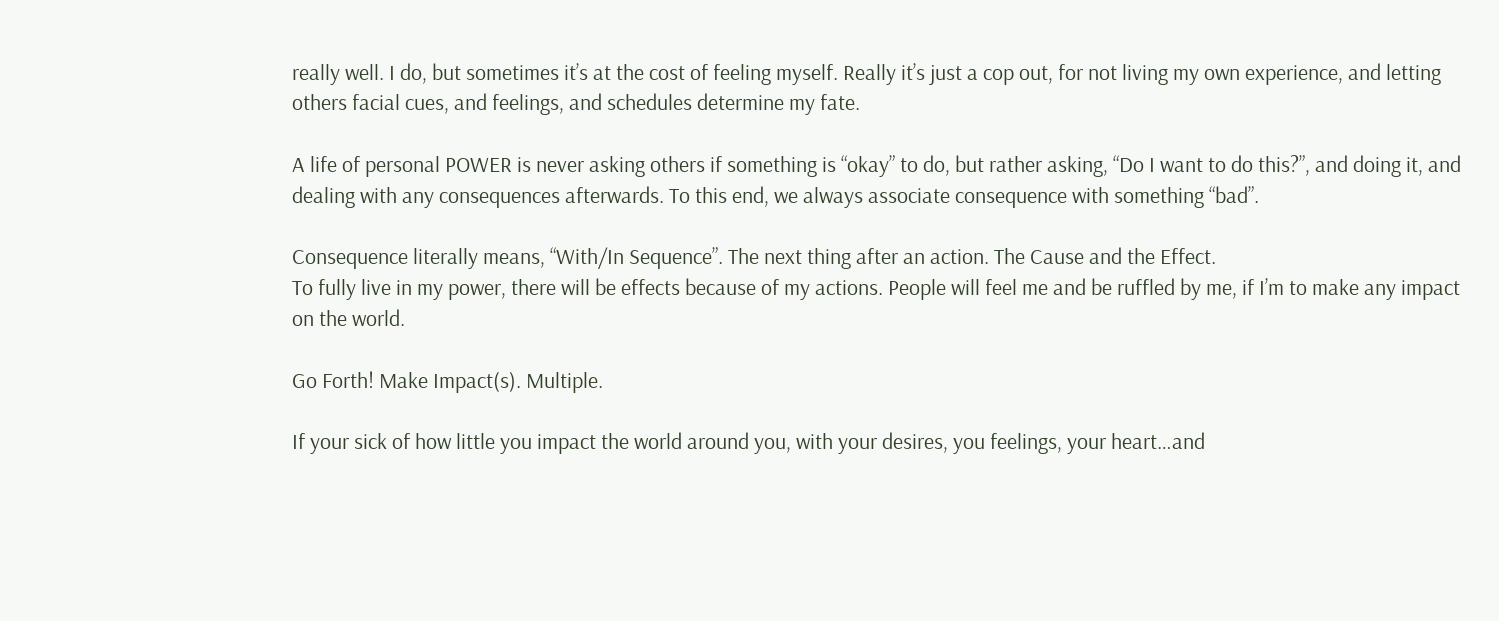really well. I do, but sometimes it’s at the cost of feeling myself. Really it’s just a cop out, for not living my own experience, and letting others facial cues, and feelings, and schedules determine my fate.

A life of personal POWER is never asking others if something is “okay” to do, but rather asking, “Do I want to do this?”, and doing it, and dealing with any consequences afterwards. To this end, we always associate consequence with something “bad”.

Consequence literally means, “With/In Sequence”. The next thing after an action. The Cause and the Effect.
To fully live in my power, there will be effects because of my actions. People will feel me and be ruffled by me, if I’m to make any impact on the world.

Go Forth! Make Impact(s). Multiple.

If your sick of how little you impact the world around you, with your desires, you feelings, your heart…and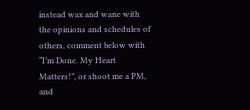instead wax and wane with the opinions and schedules of others, comment below with “I’m Done. My Heart Matters!”, or shoot me a PM, and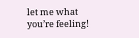let me what you’re feeling!